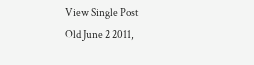View Single Post
Old June 2 2011,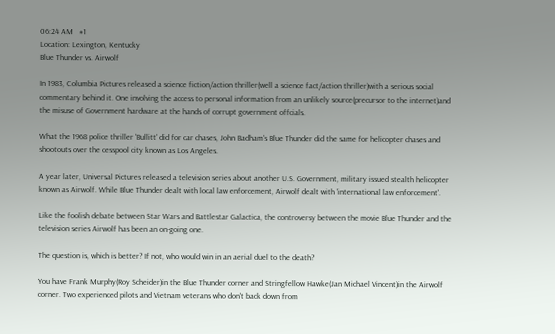06:24 AM   #1
Location: Lexington, Kentucky
Blue Thunder vs. Airwolf

In 1983, Columbia Pictures released a science fiction/action thriller(well a science fact/action thriller)with a serious social commentary behind it. One involving the access to personal information from an unlikely source(precursor to the internet)and the misuse of Government hardware at the hands of corrupt government offcials.

What the 1968 police thriller 'Bullitt' did for car chases, John Badham's Blue Thunder did the same for helicopter chases and shootouts over the cesspool city known as Los Angeles.

A year later, Universal Pictures released a television series about another U.S. Government, military issued stealth helicopter known as Airwolf. While Blue Thunder dealt with local law enforcement, Airwolf dealt with 'international law enforcement'.

Like the foolish debate between Star Wars and Battlestar Galactica, the controversy between the movie Blue Thunder and the television series Airwolf has been an on-going one.

The question is, which is better? If not, who would win in an aerial duel to the death?

You have Frank Murphy(Roy Scheider)in the Blue Thunder corner and Stringfellow Hawke(Jan Michael Vincent)in the Airwolf corner. Two experienced pilots and Vietnam veterans who don't back down from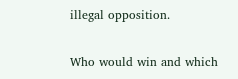illegal opposition.

Who would win and which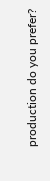production do you prefer?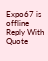Expo67 is offline   Reply With Quote